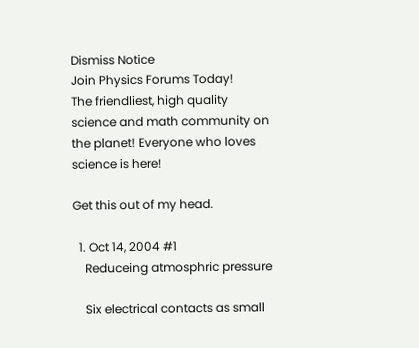Dismiss Notice
Join Physics Forums Today!
The friendliest, high quality science and math community on the planet! Everyone who loves science is here!

Get this out of my head.

  1. Oct 14, 2004 #1
    Reduceing atmosphric pressure

    Six electrical contacts as small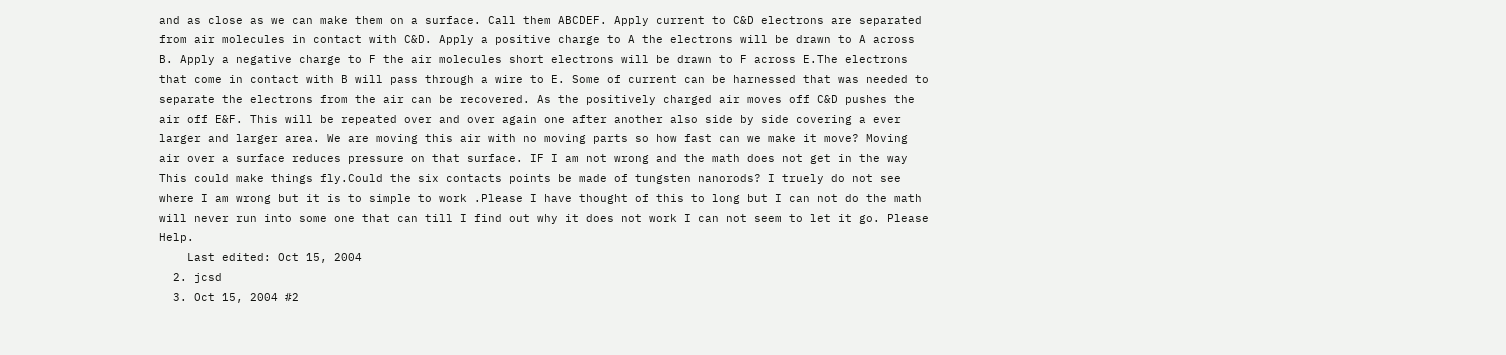and as close as we can make them on a surface. Call them ABCDEF. Apply current to C&D electrons are separated from air molecules in contact with C&D. Apply a positive charge to A the electrons will be drawn to A across B. Apply a negative charge to F the air molecules short electrons will be drawn to F across E.The electrons that come in contact with B will pass through a wire to E. Some of current can be harnessed that was needed to separate the electrons from the air can be recovered. As the positively charged air moves off C&D pushes the air off E&F. This will be repeated over and over again one after another also side by side covering a ever larger and larger area. We are moving this air with no moving parts so how fast can we make it move? Moving air over a surface reduces pressure on that surface. IF I am not wrong and the math does not get in the way This could make things fly.Could the six contacts points be made of tungsten nanorods? I truely do not see where I am wrong but it is to simple to work .Please I have thought of this to long but I can not do the math will never run into some one that can till I find out why it does not work I can not seem to let it go. Please Help.
    Last edited: Oct 15, 2004
  2. jcsd
  3. Oct 15, 2004 #2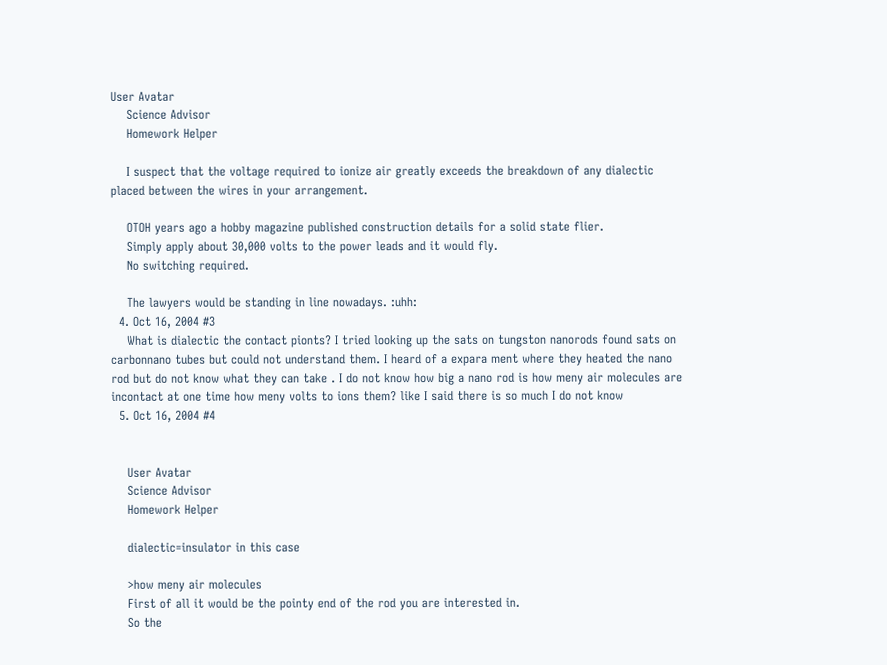User Avatar
    Science Advisor
    Homework Helper

    I suspect that the voltage required to ionize air greatly exceeds the breakdown of any dialectic placed between the wires in your arrangement.

    OTOH years ago a hobby magazine published construction details for a solid state flier.
    Simply apply about 30,000 volts to the power leads and it would fly.
    No switching required.

    The lawyers would be standing in line nowadays. :uhh:
  4. Oct 16, 2004 #3
    What is dialectic the contact pionts? I tried looking up the sats on tungston nanorods found sats on carbonnano tubes but could not understand them. I heard of a expara ment where they heated the nano rod but do not know what they can take . I do not know how big a nano rod is how meny air molecules are incontact at one time how meny volts to ions them? like I said there is so much I do not know
  5. Oct 16, 2004 #4


    User Avatar
    Science Advisor
    Homework Helper

    dialectic=insulator in this case

    >how meny air molecules
    First of all it would be the pointy end of the rod you are interested in.
    So the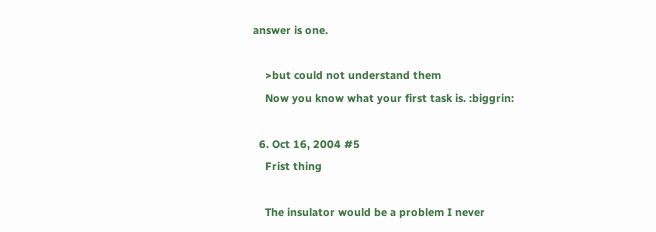answer is one.

    >but could not understand them
    Now you know what your first task is. :biggrin:

  6. Oct 16, 2004 #5
    Frist thing

    The insulator would be a problem I never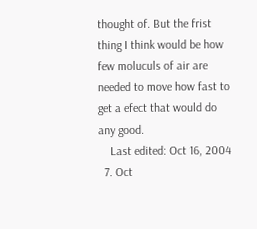thought of. But the frist thing I think would be how few moluculs of air are needed to move how fast to get a efect that would do any good.
    Last edited: Oct 16, 2004
  7. Oct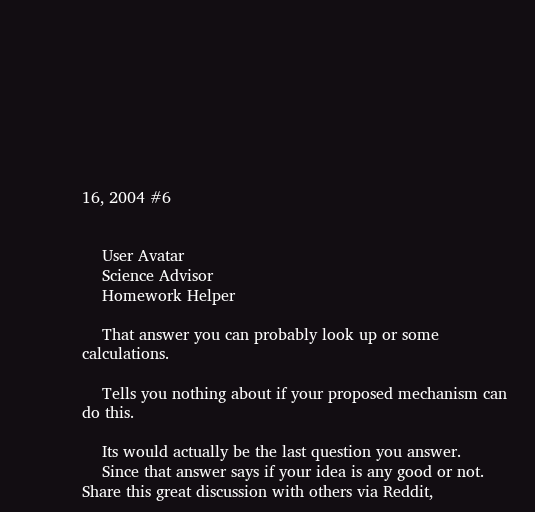16, 2004 #6


    User Avatar
    Science Advisor
    Homework Helper

    That answer you can probably look up or some calculations.

    Tells you nothing about if your proposed mechanism can do this.

    Its would actually be the last question you answer.
    Since that answer says if your idea is any good or not.
Share this great discussion with others via Reddit,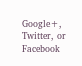Google+, Twitter, or Facebook